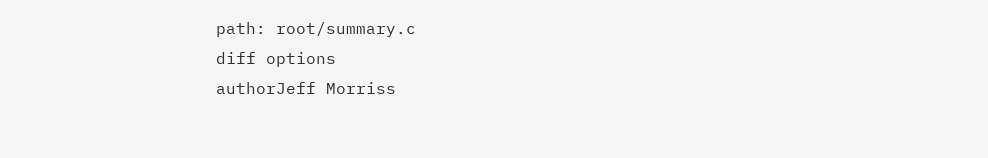path: root/summary.c
diff options
authorJeff Morriss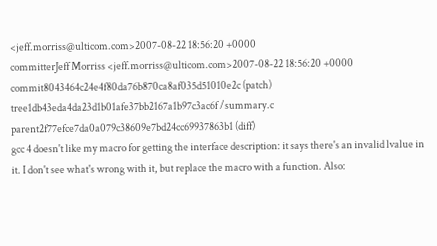<jeff.morriss@ulticom.com>2007-08-22 18:56:20 +0000
committerJeff Morriss <jeff.morriss@ulticom.com>2007-08-22 18:56:20 +0000
commit8043464c24e4f80da76b870ca8af035d51010e2c (patch)
tree1db43eda4da23d1b01afe37bb2167a1b97c3ac6f /summary.c
parent2f77efce7da0a079c38609e7bd24cc69937863b1 (diff)
gcc 4 doesn't like my macro for getting the interface description: it says there's an invalid lvalue in it. I don't see what's wrong with it, but replace the macro with a function. Also: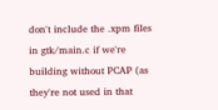don't include the .xpm files in gtk/main.c if we're building without PCAP (as they're not used in that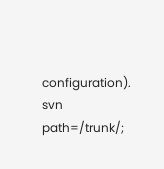configuration).
svn path=/trunk/;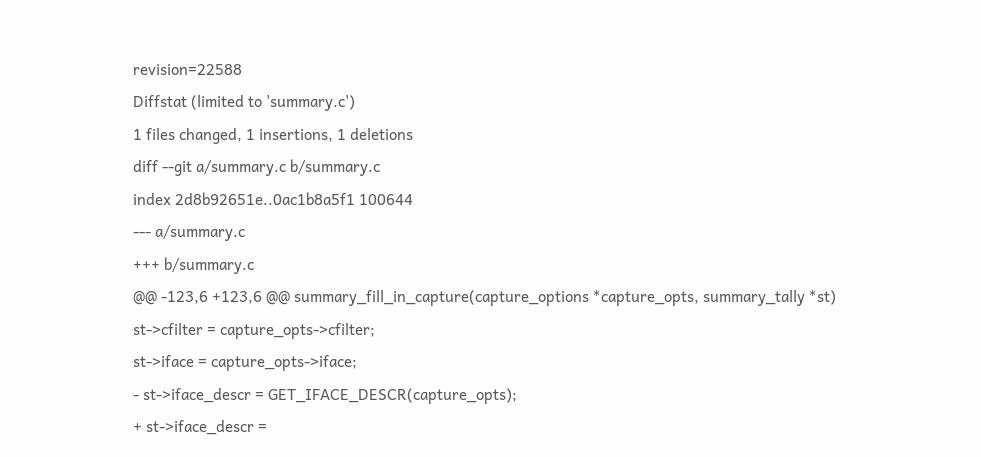revision=22588
Diffstat (limited to 'summary.c')
1 files changed, 1 insertions, 1 deletions
diff --git a/summary.c b/summary.c
index 2d8b92651e..0ac1b8a5f1 100644
--- a/summary.c
+++ b/summary.c
@@ -123,6 +123,6 @@ summary_fill_in_capture(capture_options *capture_opts, summary_tally *st)
st->cfilter = capture_opts->cfilter;
st->iface = capture_opts->iface;
- st->iface_descr = GET_IFACE_DESCR(capture_opts);
+ st->iface_descr =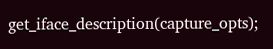get_iface_description(capture_opts);